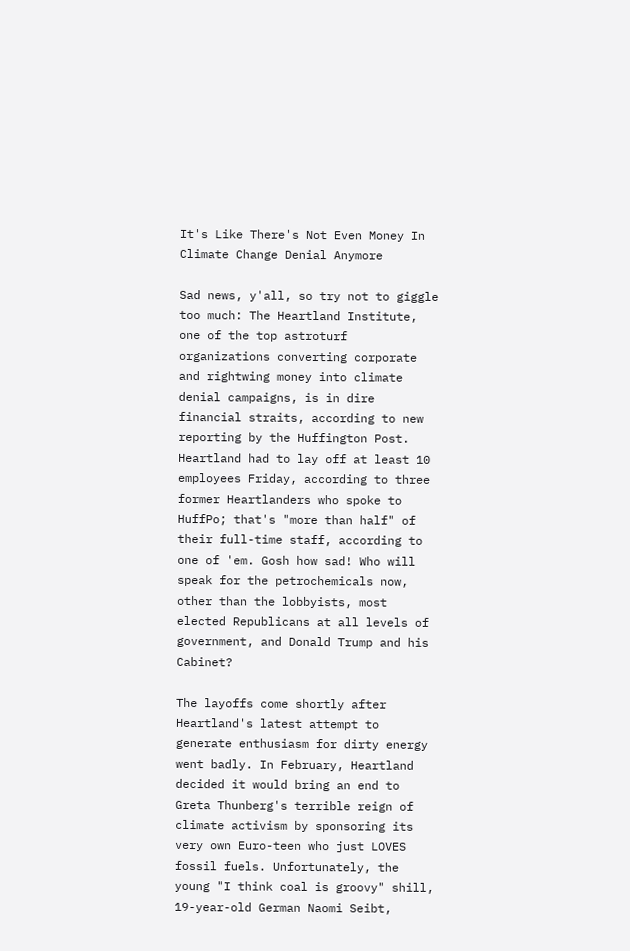It's Like There's Not Even Money In Climate Change Denial Anymore

Sad news, y'all, so try not to giggle too much: The Heartland Institute, one of the top astroturf organizations converting corporate and rightwing money into climate denial campaigns, is in dire financial straits, according to new reporting by the Huffington Post. Heartland had to lay off at least 10 employees Friday, according to three former Heartlanders who spoke to HuffPo; that's "more than half" of their full-time staff, according to one of 'em. Gosh how sad! Who will speak for the petrochemicals now, other than the lobbyists, most elected Republicans at all levels of government, and Donald Trump and his Cabinet?

The layoffs come shortly after Heartland's latest attempt to generate enthusiasm for dirty energy went badly. In February, Heartland decided it would bring an end to Greta Thunberg's terrible reign of climate activism by sponsoring its very own Euro-teen who just LOVES fossil fuels. Unfortunately, the young "I think coal is groovy" shill, 19-year-old German Naomi Seibt,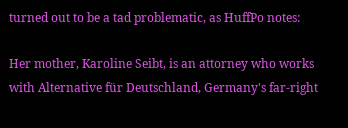turned out to be a tad problematic, as HuffPo notes:

Her mother, Karoline Seibt, is an attorney who works with Alternative für Deutschland, Germany's far-right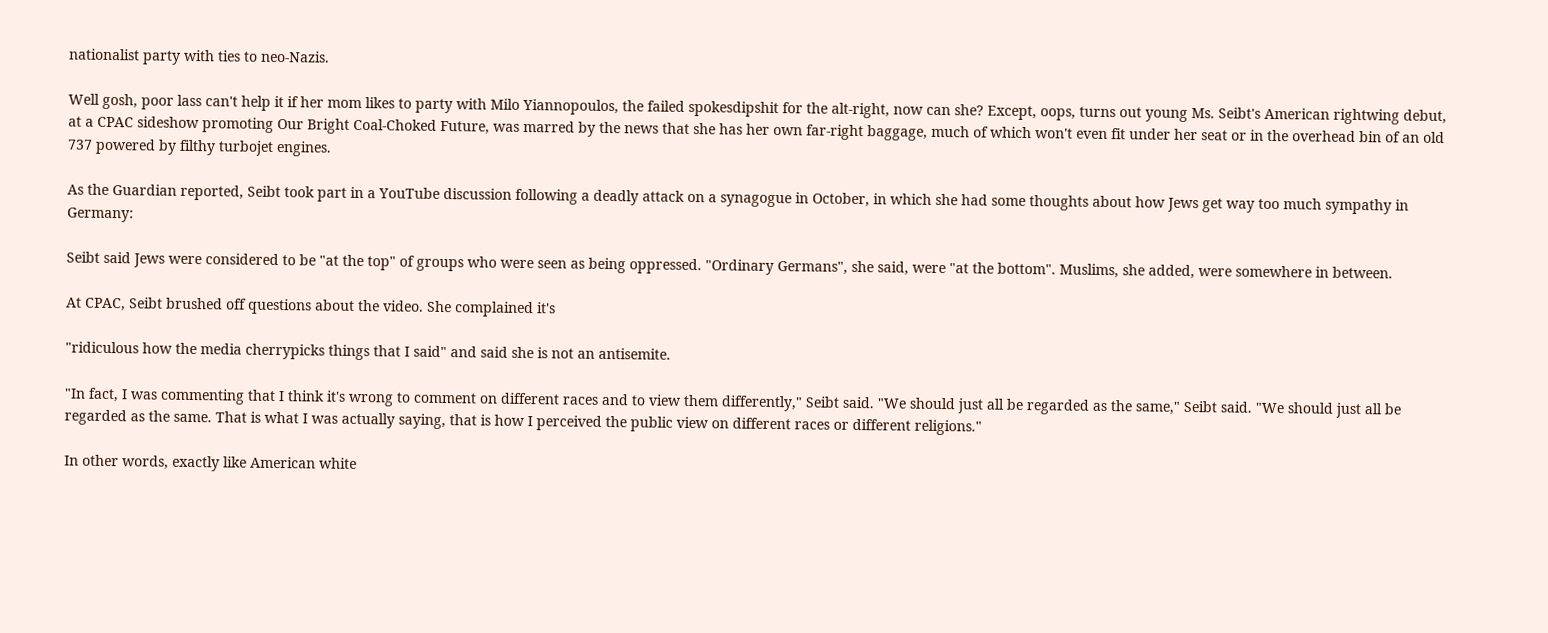nationalist party with ties to neo-Nazis.

Well gosh, poor lass can't help it if her mom likes to party with Milo Yiannopoulos, the failed spokesdipshit for the alt-right, now can she? Except, oops, turns out young Ms. Seibt's American rightwing debut, at a CPAC sideshow promoting Our Bright Coal-Choked Future, was marred by the news that she has her own far-right baggage, much of which won't even fit under her seat or in the overhead bin of an old 737 powered by filthy turbojet engines.

As the Guardian reported, Seibt took part in a YouTube discussion following a deadly attack on a synagogue in October, in which she had some thoughts about how Jews get way too much sympathy in Germany:

Seibt said Jews were considered to be "at the top" of groups who were seen as being oppressed. "Ordinary Germans", she said, were "at the bottom". Muslims, she added, were somewhere in between.

At CPAC, Seibt brushed off questions about the video. She complained it's

"ridiculous how the media cherrypicks things that I said" and said she is not an antisemite.

"In fact, I was commenting that I think it's wrong to comment on different races and to view them differently," Seibt said. "We should just all be regarded as the same," Seibt said. "We should just all be regarded as the same. That is what I was actually saying, that is how I perceived the public view on different races or different religions."

In other words, exactly like American white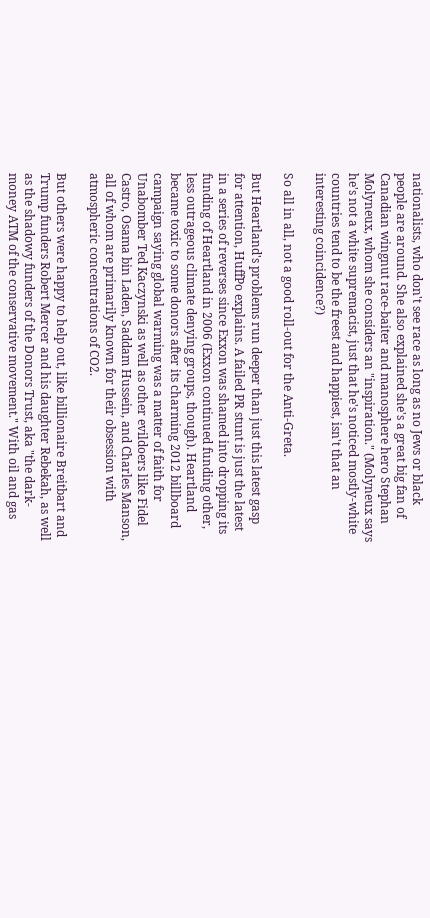nationalists, who don't see race as long as no Jews or black people are around. She also explained she's a great big fan of Canadian wingnut race-baiter and manosphere hero Stephan Molyneux, whom she considers an "inspiration." (Molyneux says he's not a white supremacist, just that he's noticed mostly-white countries tend to be the freest and happiest, isn't that an interesting coincidence?)

So all in all, not a good roll-out for the Anti-Greta.

But Heartland's problems run deeper than just this latest gasp for attention, HuffPo explains. A failed PR stunt is just the latest in a series of reverses since Exxon was shamed into dropping its funding of Heartland in 2006 (Exxon continued funding other, less outrageous climate denying groups, though). Heartland became toxic to some donors after its charming 2012 billboard campaign saying global warming was a matter of faith for Unabomber Ted Kaczynski as well as other evildoers like Fidel Castro, Osama bin Laden, Saddam Hussein, and Charles Manson, all of whom are primarily known for their obsession with atmospheric concentrations of CO2.

But others were happy to help out, like billionaire Breitbart and Trump funders Robert Mercer and his daughter Rebekah, as well as the shadowy funders of the Donors Trust, aka "the dark-money ATM of the conservative movement." With oil and gas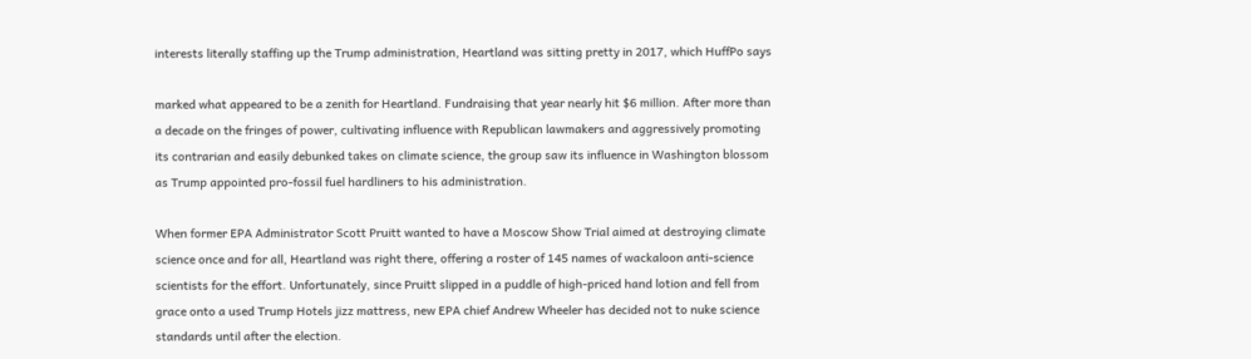interests literally staffing up the Trump administration, Heartland was sitting pretty in 2017, which HuffPo says

marked what appeared to be a zenith for Heartland. Fundraising that year nearly hit $6 million. After more than a decade on the fringes of power, cultivating influence with Republican lawmakers and aggressively promoting its contrarian and easily debunked takes on climate science, the group saw its influence in Washington blossom as Trump appointed pro-fossil fuel hardliners to his administration.

When former EPA Administrator Scott Pruitt wanted to have a Moscow Show Trial aimed at destroying climate science once and for all, Heartland was right there, offering a roster of 145 names of wackaloon anti-science scientists for the effort. Unfortunately, since Pruitt slipped in a puddle of high-priced hand lotion and fell from grace onto a used Trump Hotels jizz mattress, new EPA chief Andrew Wheeler has decided not to nuke science standards until after the election.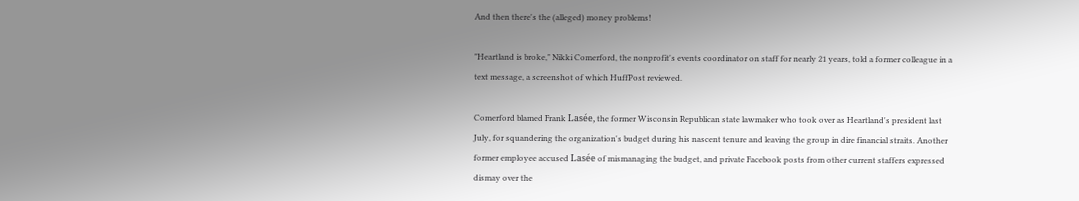And then there's the (alleged) money problems!

"Heartland is broke," Nikki Comerford, the nonprofit's events coordinator on staff for nearly 21 years, told a former colleague in a text message, a screenshot of which HuffPost reviewed.

Comerford blamed Frank Lasée, the former Wisconsin Republican state lawmaker who took over as Heartland's president last July, for squandering the organization's budget during his nascent tenure and leaving the group in dire financial straits. Another former employee accused Lasée of mismanaging the budget, and private Facebook posts from other current staffers expressed dismay over the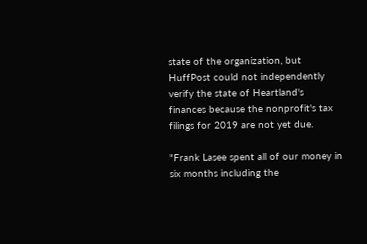state of the organization, but HuffPost could not independently verify the state of Heartland's finances because the nonprofit's tax filings for 2019 are not yet due.

"Frank Lasee spent all of our money in six months including the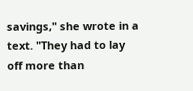savings," she wrote in a text. "They had to lay off more than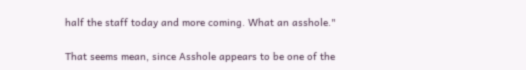half the staff today and more coming. What an asshole."

That seems mean, since Asshole appears to be one of the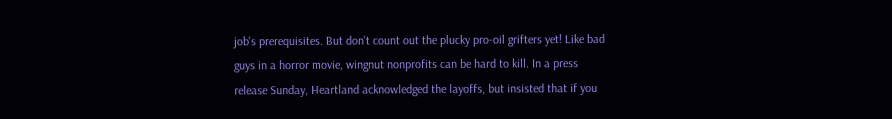job's prerequisites. But don't count out the plucky pro-oil grifters yet! Like bad guys in a horror movie, wingnut nonprofits can be hard to kill. In a press release Sunday, Heartland acknowledged the layoffs, but insisted that if you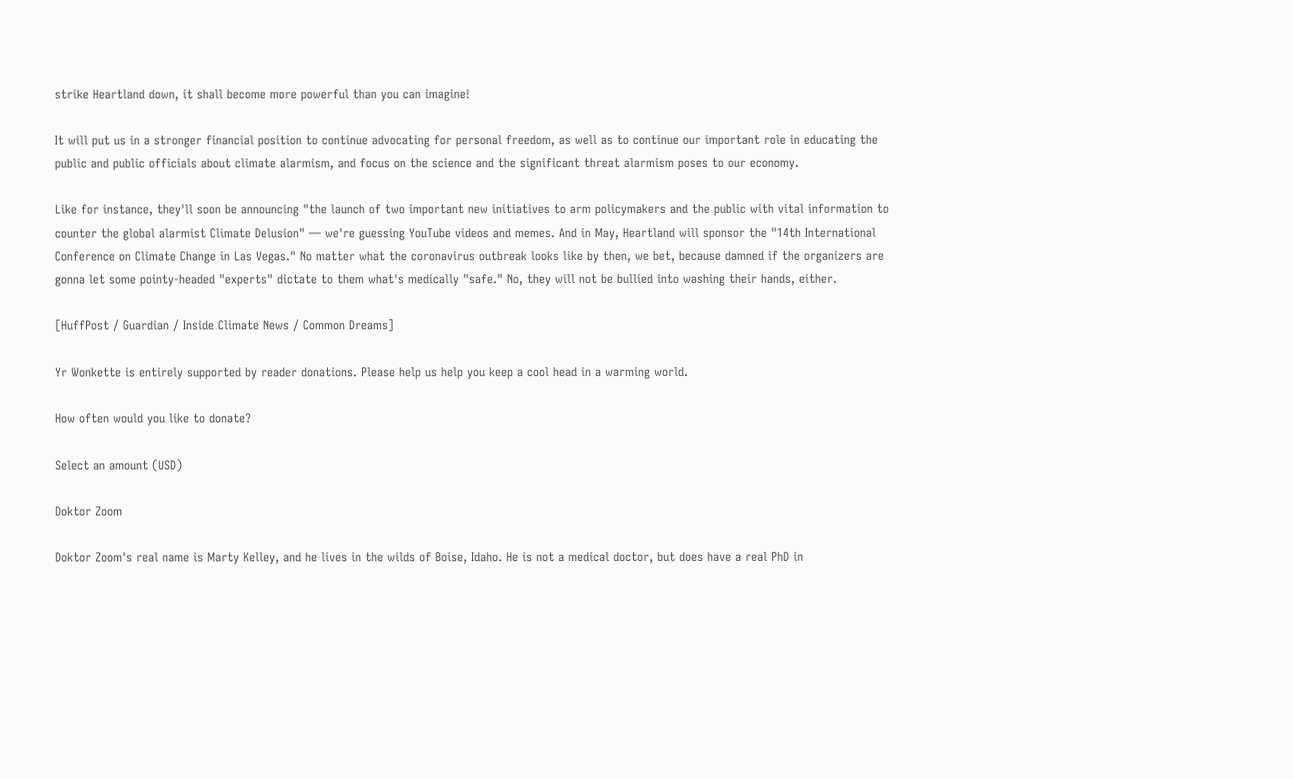strike Heartland down, it shall become more powerful than you can imagine!

It will put us in a stronger financial position to continue advocating for personal freedom, as well as to continue our important role in educating the public and public officials about climate alarmism, and focus on the science and the significant threat alarmism poses to our economy.

Like for instance, they'll soon be announcing "the launch of two important new initiatives to arm policymakers and the public with vital information to counter the global alarmist Climate Delusion" — we're guessing YouTube videos and memes. And in May, Heartland will sponsor the "14th International Conference on Climate Change in Las Vegas." No matter what the coronavirus outbreak looks like by then, we bet, because damned if the organizers are gonna let some pointy-headed "experts" dictate to them what's medically "safe." No, they will not be bullied into washing their hands, either.

[HuffPost / Guardian / Inside Climate News / Common Dreams]

Yr Wonkette is entirely supported by reader donations. Please help us help you keep a cool head in a warming world.

How often would you like to donate?

Select an amount (USD)

Doktor Zoom

Doktor Zoom's real name is Marty Kelley, and he lives in the wilds of Boise, Idaho. He is not a medical doctor, but does have a real PhD in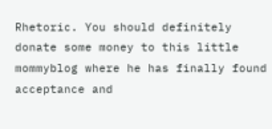Rhetoric. You should definitely donate some money to this little mommyblog where he has finally found acceptance and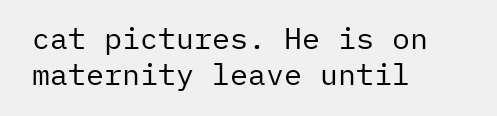cat pictures. He is on maternity leave until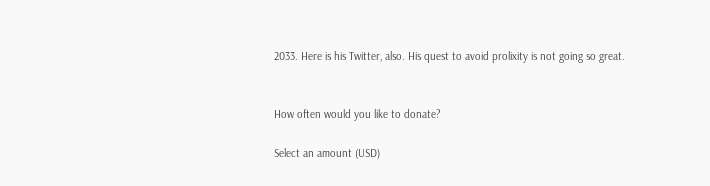2033. Here is his Twitter, also. His quest to avoid prolixity is not going so great.


How often would you like to donate?

Select an amount (USD)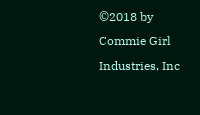©2018 by Commie Girl Industries, Inc